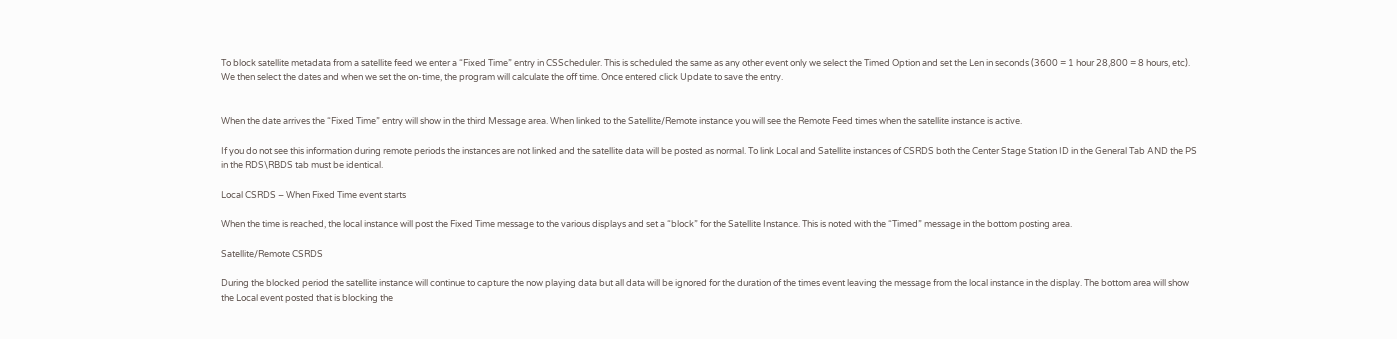To block satellite metadata from a satellite feed we enter a “Fixed Time” entry in CSScheduler. This is scheduled the same as any other event only we select the Timed Option and set the Len in seconds (3600 = 1 hour 28,800 = 8 hours, etc). We then select the dates and when we set the on-time, the program will calculate the off time. Once entered click Update to save the entry.


When the date arrives the “Fixed Time” entry will show in the third Message area. When linked to the Satellite/Remote instance you will see the Remote Feed times when the satellite instance is active.

If you do not see this information during remote periods the instances are not linked and the satellite data will be posted as normal. To link Local and Satellite instances of CSRDS both the Center Stage Station ID in the General Tab AND the PS in the RDS\RBDS tab must be identical.

Local CSRDS – When Fixed Time event starts

When the time is reached, the local instance will post the Fixed Time message to the various displays and set a “block” for the Satellite Instance. This is noted with the “Timed” message in the bottom posting area.

Satellite/Remote CSRDS

During the blocked period the satellite instance will continue to capture the now playing data but all data will be ignored for the duration of the times event leaving the message from the local instance in the display. The bottom area will show the Local event posted that is blocking the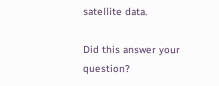satellite data.

Did this answer your question?